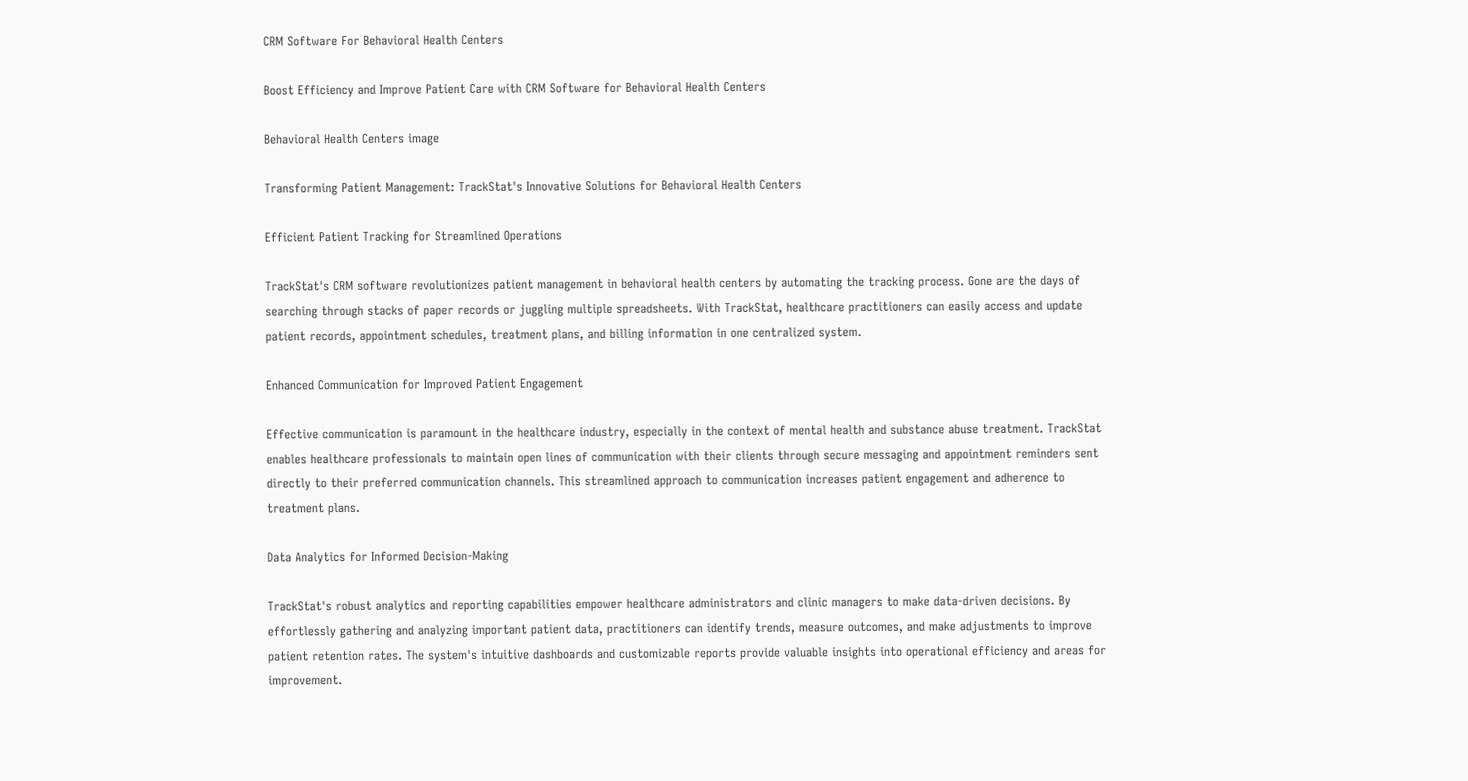CRM Software For Behavioral Health Centers

Boost Efficiency and Improve Patient Care with CRM Software for Behavioral Health Centers

Behavioral Health Centers image

Transforming Patient Management: TrackStat's Innovative Solutions for Behavioral Health Centers

Efficient Patient Tracking for Streamlined Operations

TrackStat's CRM software revolutionizes patient management in behavioral health centers by automating the tracking process. Gone are the days of searching through stacks of paper records or juggling multiple spreadsheets. With TrackStat, healthcare practitioners can easily access and update patient records, appointment schedules, treatment plans, and billing information in one centralized system.

Enhanced Communication for Improved Patient Engagement

Effective communication is paramount in the healthcare industry, especially in the context of mental health and substance abuse treatment. TrackStat enables healthcare professionals to maintain open lines of communication with their clients through secure messaging and appointment reminders sent directly to their preferred communication channels. This streamlined approach to communication increases patient engagement and adherence to treatment plans.

Data Analytics for Informed Decision-Making

TrackStat's robust analytics and reporting capabilities empower healthcare administrators and clinic managers to make data-driven decisions. By effortlessly gathering and analyzing important patient data, practitioners can identify trends, measure outcomes, and make adjustments to improve patient retention rates. The system's intuitive dashboards and customizable reports provide valuable insights into operational efficiency and areas for improvement.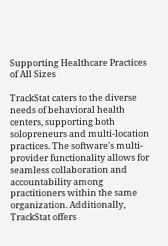Supporting Healthcare Practices of All Sizes

TrackStat caters to the diverse needs of behavioral health centers, supporting both solopreneurs and multi-location practices. The software's multi-provider functionality allows for seamless collaboration and accountability among practitioners within the same organization. Additionally, TrackStat offers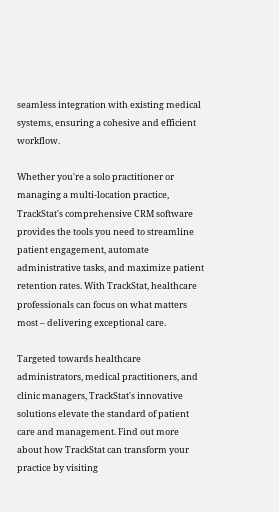seamless integration with existing medical systems, ensuring a cohesive and efficient workflow.

Whether you're a solo practitioner or managing a multi-location practice, TrackStat's comprehensive CRM software provides the tools you need to streamline patient engagement, automate administrative tasks, and maximize patient retention rates. With TrackStat, healthcare professionals can focus on what matters most – delivering exceptional care.

Targeted towards healthcare administrators, medical practitioners, and clinic managers, TrackStat's innovative solutions elevate the standard of patient care and management. Find out more about how TrackStat can transform your practice by visiting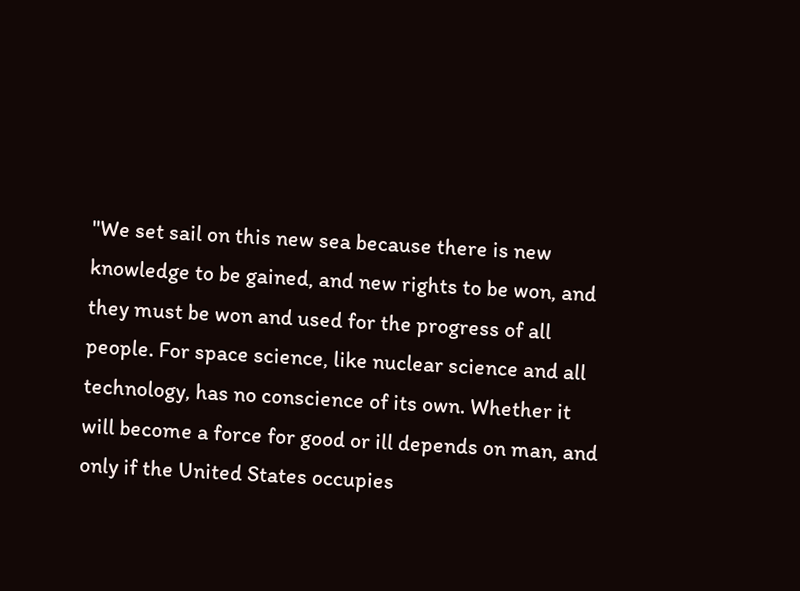"We set sail on this new sea because there is new knowledge to be gained, and new rights to be won, and they must be won and used for the progress of all people. For space science, like nuclear science and all technology, has no conscience of its own. Whether it will become a force for good or ill depends on man, and only if the United States occupies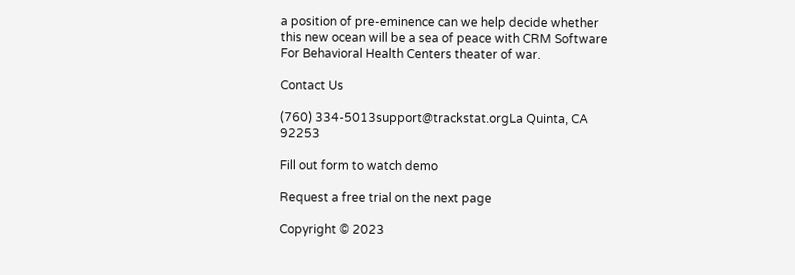a position of pre-eminence can we help decide whether this new ocean will be a sea of peace with CRM Software For Behavioral Health Centers theater of war.

Contact Us

(760) 334-5013support@trackstat.orgLa Quinta, CA 92253

Fill out form to watch demo

Request a free trial on the next page

Copyright © 2023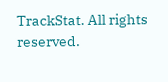TrackStat. All rights reserved.